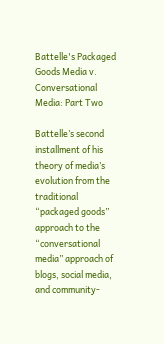Battelle's Packaged Goods Media v. Conversational Media: Part Two

Battelle’s second installment of his theory of media’s evolution from the traditional “packaged goods” approach to the “conversational media” approach of blogs, social media, and community-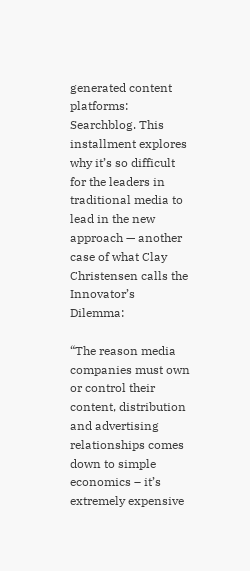generated content platforms: Searchblog. This installment explores why it’s so difficult for the leaders in traditional media to lead in the new approach — another case of what Clay Christensen calls the Innovator’s Dilemma:

“The reason media companies must own or control their content, distribution and advertising relationships comes down to simple economics – it’s extremely expensive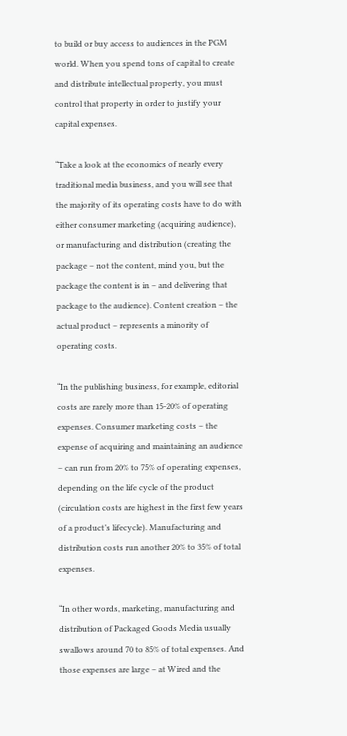to build or buy access to audiences in the PGM world. When you spend tons of capital to create and distribute intellectual property, you must control that property in order to justify your capital expenses.

“Take a look at the economics of nearly every traditional media business, and you will see that the majority of its operating costs have to do with either consumer marketing (acquiring audience), or manufacturing and distribution (creating the package – not the content, mind you, but the package the content is in – and delivering that package to the audience). Content creation – the actual product – represents a minority of operating costs.

“In the publishing business, for example, editorial costs are rarely more than 15-20% of operating expenses. Consumer marketing costs – the expense of acquiring and maintaining an audience – can run from 20% to 75% of operating expenses, depending on the life cycle of the product (circulation costs are highest in the first few years of a product’s lifecycle). Manufacturing and distribution costs run another 20% to 35% of total expenses.

“In other words, marketing, manufacturing and distribution of Packaged Goods Media usually swallows around 70 to 85% of total expenses. And those expenses are large – at Wired and the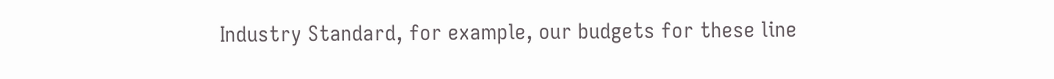Industry Standard, for example, our budgets for these line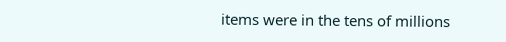items were in the tens of millions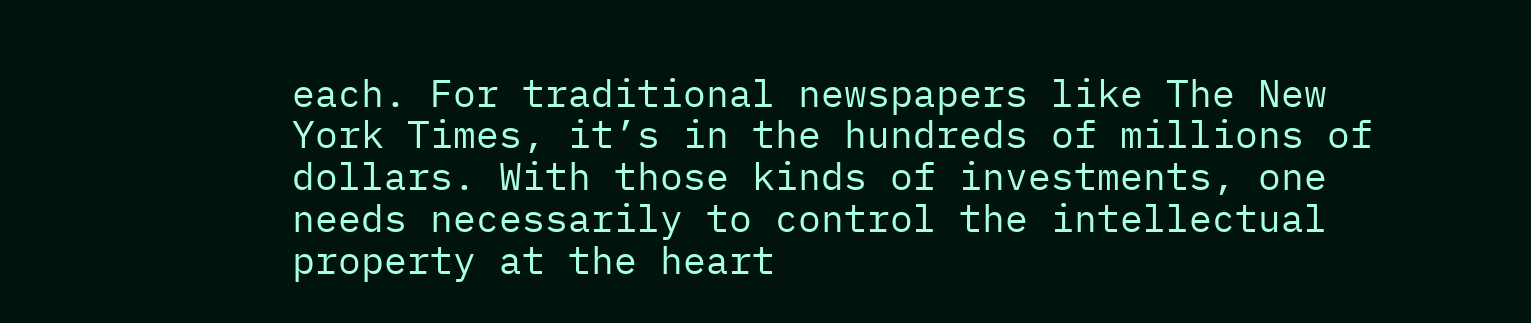each. For traditional newspapers like The New York Times, it’s in the hundreds of millions of dollars. With those kinds of investments, one needs necessarily to control the intellectual property at the heart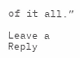of it all.”

Leave a Reply